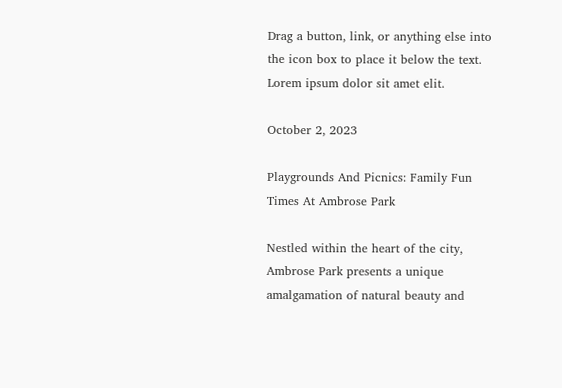Drag a button, link, or anything else into the icon box to place it below the text. Lorem ipsum dolor sit amet elit.

October 2, 2023

Playgrounds And Picnics: Family Fun Times At Ambrose Park

Nestled within the heart of the city, Ambrose Park presents a unique amalgamation of natural beauty and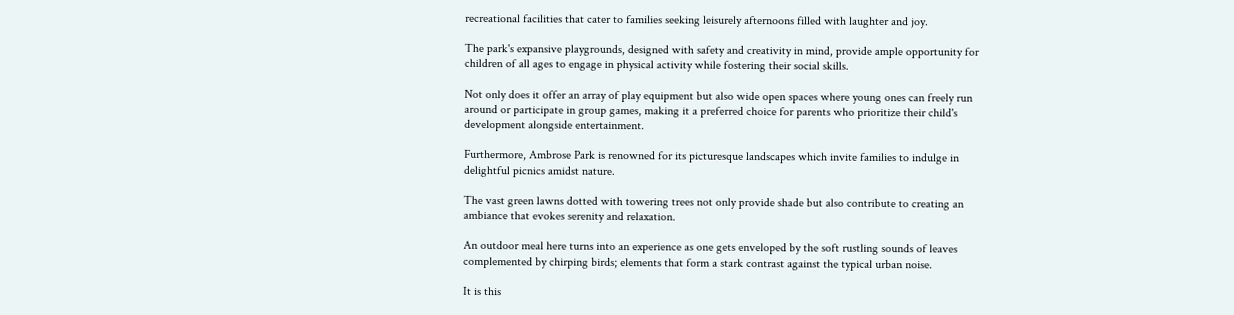recreational facilities that cater to families seeking leisurely afternoons filled with laughter and joy.

The park's expansive playgrounds, designed with safety and creativity in mind, provide ample opportunity for children of all ages to engage in physical activity while fostering their social skills.

Not only does it offer an array of play equipment but also wide open spaces where young ones can freely run around or participate in group games, making it a preferred choice for parents who prioritize their child's development alongside entertainment.

Furthermore, Ambrose Park is renowned for its picturesque landscapes which invite families to indulge in delightful picnics amidst nature.

The vast green lawns dotted with towering trees not only provide shade but also contribute to creating an ambiance that evokes serenity and relaxation.

An outdoor meal here turns into an experience as one gets enveloped by the soft rustling sounds of leaves complemented by chirping birds; elements that form a stark contrast against the typical urban noise.

It is this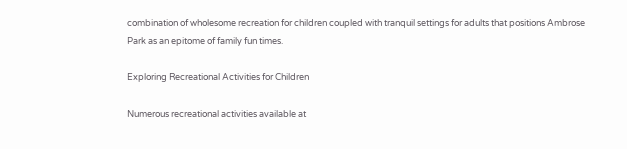combination of wholesome recreation for children coupled with tranquil settings for adults that positions Ambrose Park as an epitome of family fun times.

Exploring Recreational Activities for Children

Numerous recreational activities available at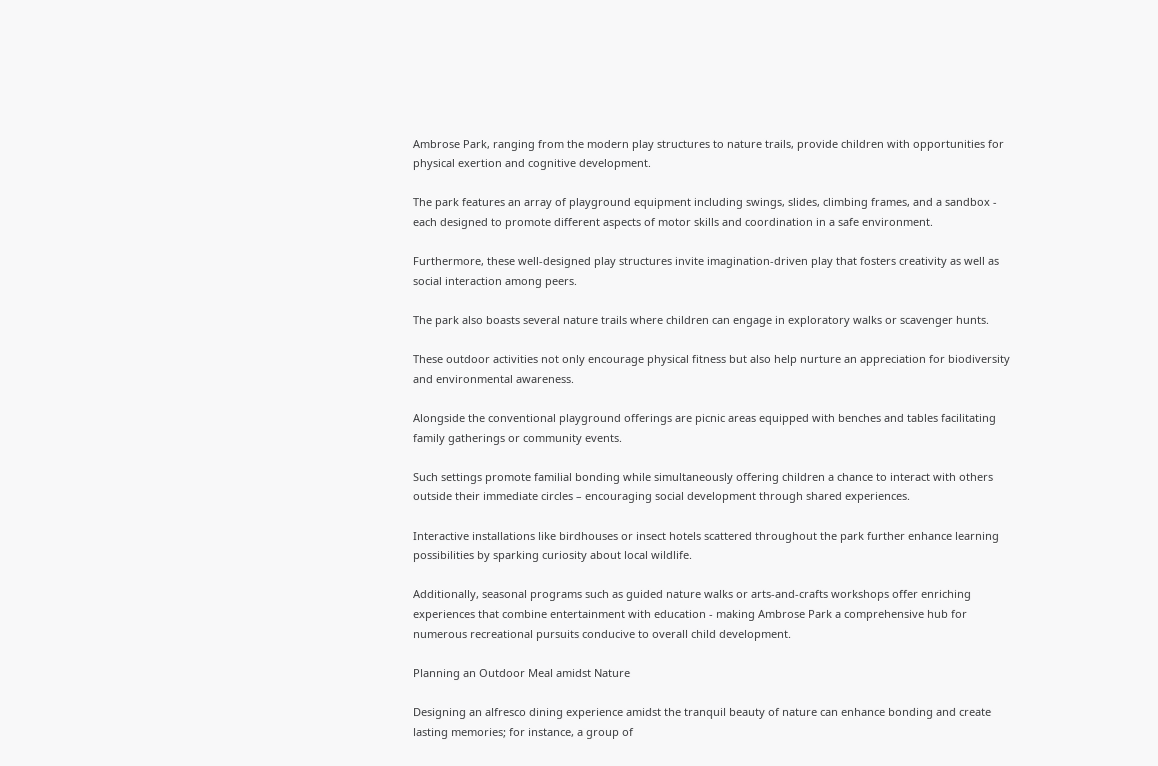Ambrose Park, ranging from the modern play structures to nature trails, provide children with opportunities for physical exertion and cognitive development.

The park features an array of playground equipment including swings, slides, climbing frames, and a sandbox - each designed to promote different aspects of motor skills and coordination in a safe environment.

Furthermore, these well-designed play structures invite imagination-driven play that fosters creativity as well as social interaction among peers.

The park also boasts several nature trails where children can engage in exploratory walks or scavenger hunts.

These outdoor activities not only encourage physical fitness but also help nurture an appreciation for biodiversity and environmental awareness.

Alongside the conventional playground offerings are picnic areas equipped with benches and tables facilitating family gatherings or community events.

Such settings promote familial bonding while simultaneously offering children a chance to interact with others outside their immediate circles – encouraging social development through shared experiences.

Interactive installations like birdhouses or insect hotels scattered throughout the park further enhance learning possibilities by sparking curiosity about local wildlife.

Additionally, seasonal programs such as guided nature walks or arts-and-crafts workshops offer enriching experiences that combine entertainment with education - making Ambrose Park a comprehensive hub for numerous recreational pursuits conducive to overall child development.

Planning an Outdoor Meal amidst Nature

Designing an alfresco dining experience amidst the tranquil beauty of nature can enhance bonding and create lasting memories; for instance, a group of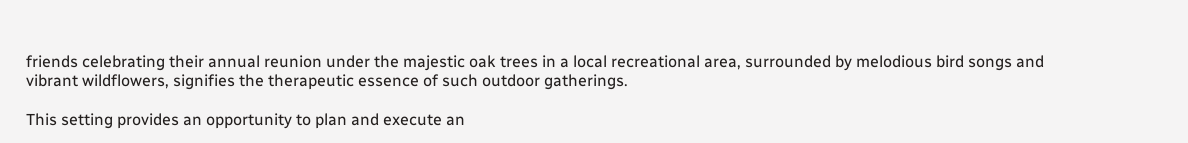friends celebrating their annual reunion under the majestic oak trees in a local recreational area, surrounded by melodious bird songs and vibrant wildflowers, signifies the therapeutic essence of such outdoor gatherings.

This setting provides an opportunity to plan and execute an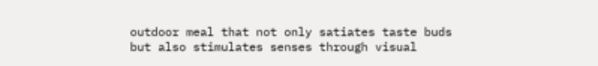outdoor meal that not only satiates taste buds but also stimulates senses through visual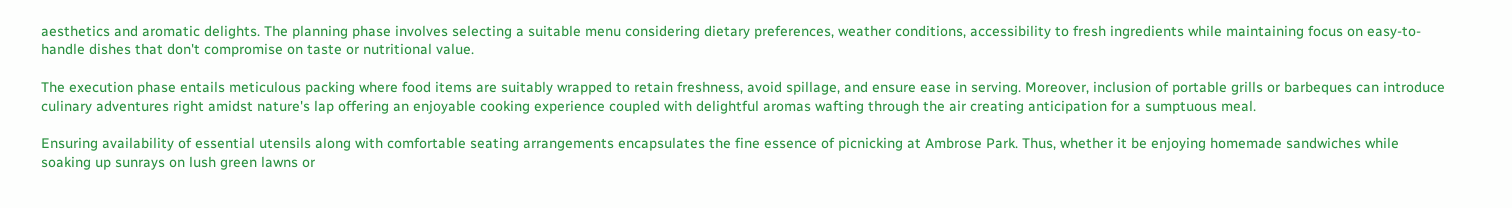aesthetics and aromatic delights. The planning phase involves selecting a suitable menu considering dietary preferences, weather conditions, accessibility to fresh ingredients while maintaining focus on easy-to-handle dishes that don't compromise on taste or nutritional value.

The execution phase entails meticulous packing where food items are suitably wrapped to retain freshness, avoid spillage, and ensure ease in serving. Moreover, inclusion of portable grills or barbeques can introduce culinary adventures right amidst nature's lap offering an enjoyable cooking experience coupled with delightful aromas wafting through the air creating anticipation for a sumptuous meal.

Ensuring availability of essential utensils along with comfortable seating arrangements encapsulates the fine essence of picnicking at Ambrose Park. Thus, whether it be enjoying homemade sandwiches while soaking up sunrays on lush green lawns or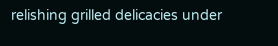relishing grilled delicacies under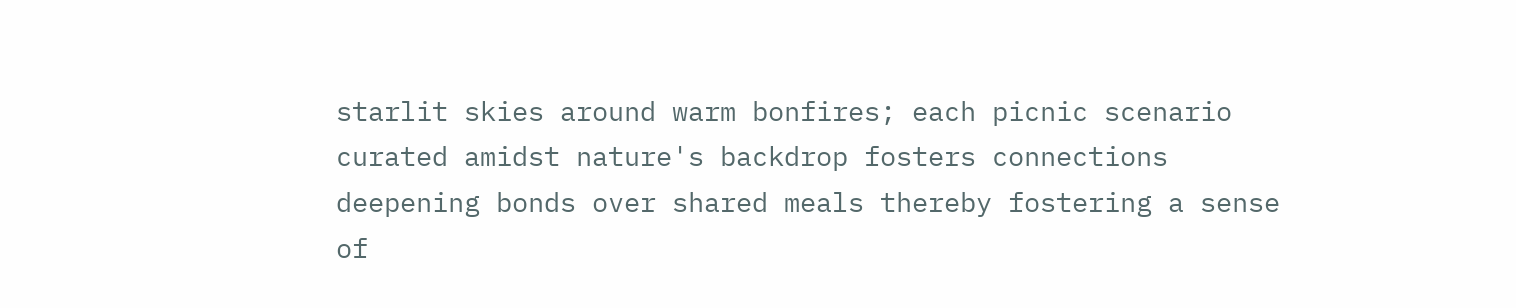starlit skies around warm bonfires; each picnic scenario curated amidst nature's backdrop fosters connections deepening bonds over shared meals thereby fostering a sense of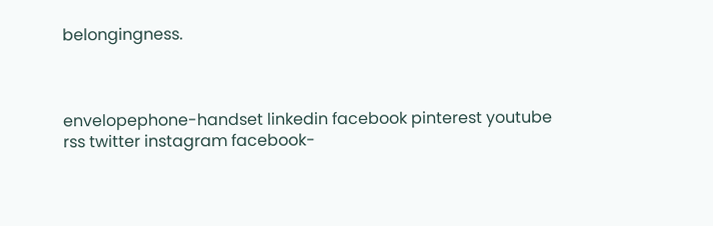belongingness.



envelopephone-handset linkedin facebook pinterest youtube rss twitter instagram facebook-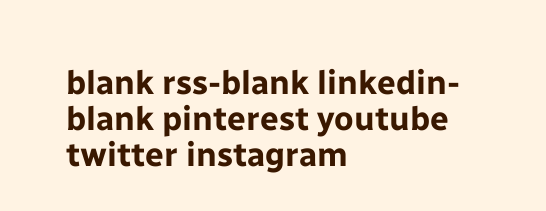blank rss-blank linkedin-blank pinterest youtube twitter instagram